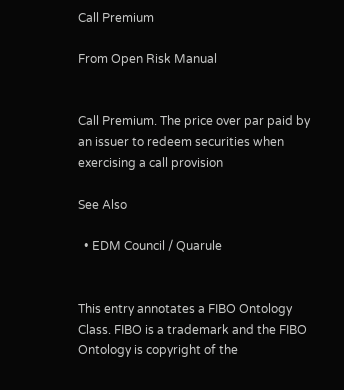Call Premium

From Open Risk Manual


Call Premium. The price over par paid by an issuer to redeem securities when exercising a call provision

See Also

  • EDM Council / Quarule


This entry annotates a FIBO Ontology Class. FIBO is a trademark and the FIBO Ontology is copyright of the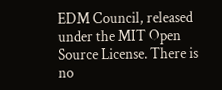EDM Council, released under the MIT Open Source License. There is no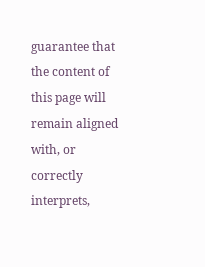guarantee that the content of this page will remain aligned with, or correctly interprets,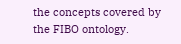the concepts covered by the FIBO ontology.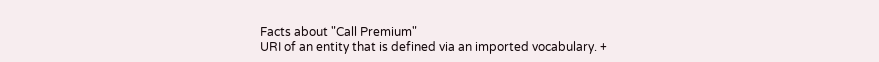Facts about "Call Premium"
URI of an entity that is defined via an imported vocabulary. +